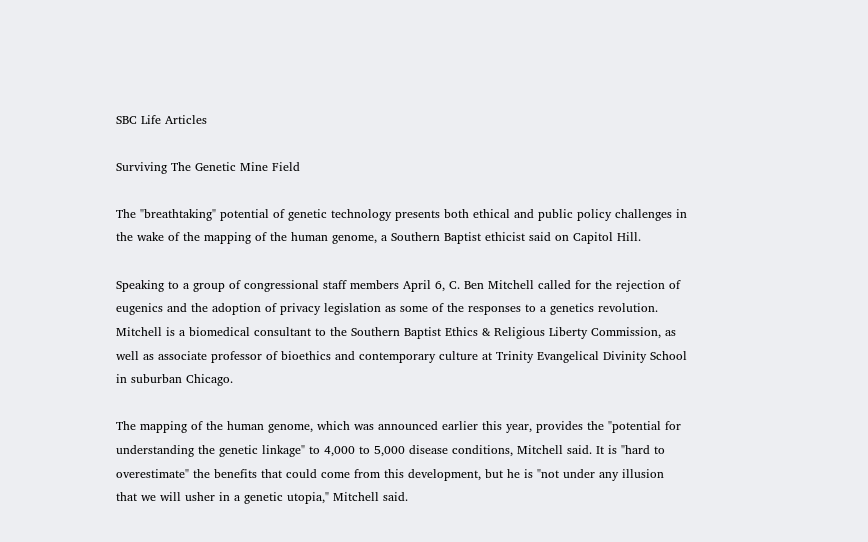SBC Life Articles

Surviving The Genetic Mine Field

The "breathtaking" potential of genetic technology presents both ethical and public policy challenges in the wake of the mapping of the human genome, a Southern Baptist ethicist said on Capitol Hill.

Speaking to a group of congressional staff members April 6, C. Ben Mitchell called for the rejection of eugenics and the adoption of privacy legislation as some of the responses to a genetics revolution. Mitchell is a biomedical consultant to the Southern Baptist Ethics & Religious Liberty Commission, as well as associate professor of bioethics and contemporary culture at Trinity Evangelical Divinity School in suburban Chicago.

The mapping of the human genome, which was announced earlier this year, provides the "potential for understanding the genetic linkage" to 4,000 to 5,000 disease conditions, Mitchell said. It is "hard to overestimate" the benefits that could come from this development, but he is "not under any illusion that we will usher in a genetic utopia," Mitchell said.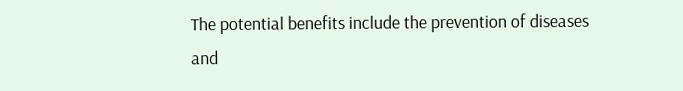The potential benefits include the prevention of diseases and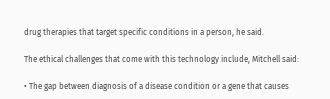drug therapies that target specific conditions in a person, he said.

The ethical challenges that come with this technology include, Mitchell said:

• The gap between diagnosis of a disease condition or a gene that causes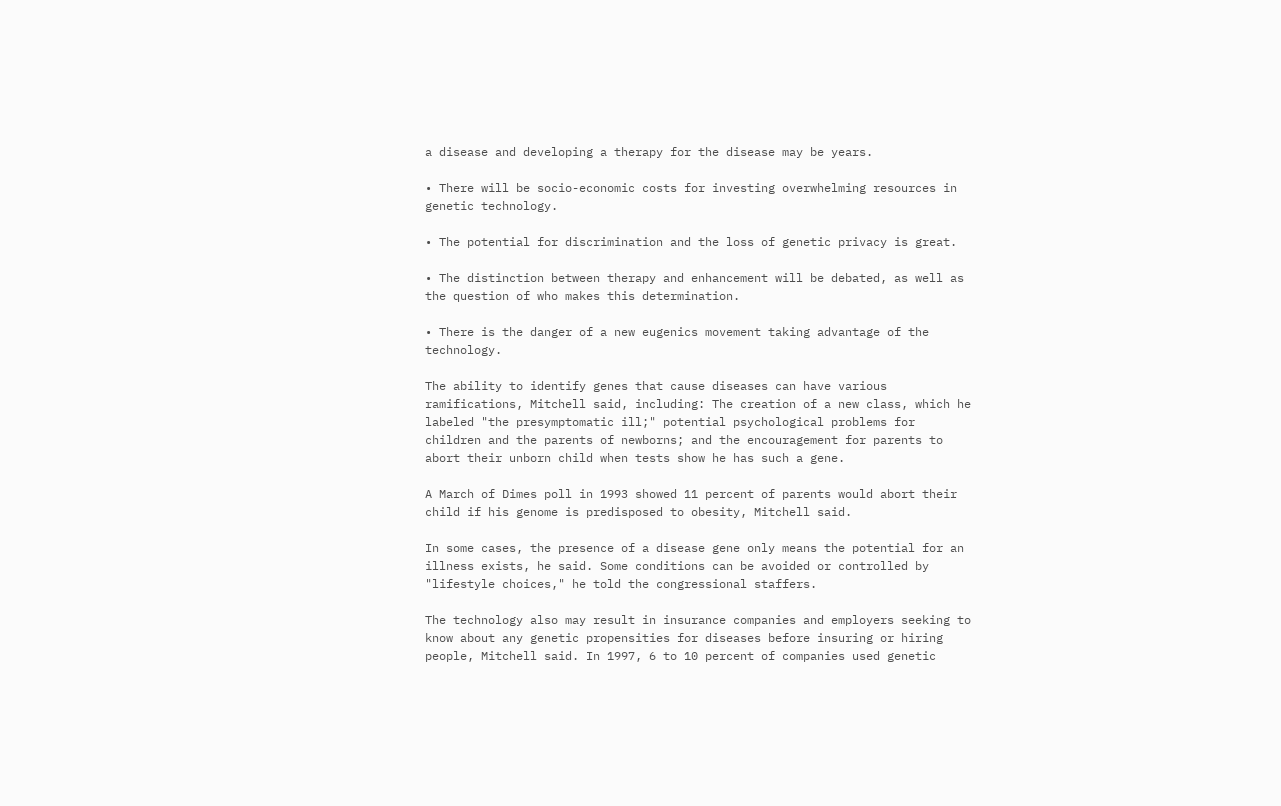a disease and developing a therapy for the disease may be years.

• There will be socio-economic costs for investing overwhelming resources in genetic technology.

• The potential for discrimination and the loss of genetic privacy is great.

• The distinction between therapy and enhancement will be debated, as well as the question of who makes this determination.

• There is the danger of a new eugenics movement taking advantage of the technology.

The ability to identify genes that cause diseases can have various ramifications, Mitchell said, including: The creation of a new class, which he labeled "the presymptomatic ill;" potential psychological problems for children and the parents of newborns; and the encouragement for parents to abort their unborn child when tests show he has such a gene.

A March of Dimes poll in 1993 showed 11 percent of parents would abort their child if his genome is predisposed to obesity, Mitchell said.

In some cases, the presence of a disease gene only means the potential for an illness exists, he said. Some conditions can be avoided or controlled by "lifestyle choices," he told the congressional staffers.

The technology also may result in insurance companies and employers seeking to know about any genetic propensities for diseases before insuring or hiring people, Mitchell said. In 1997, 6 to 10 percent of companies used genetic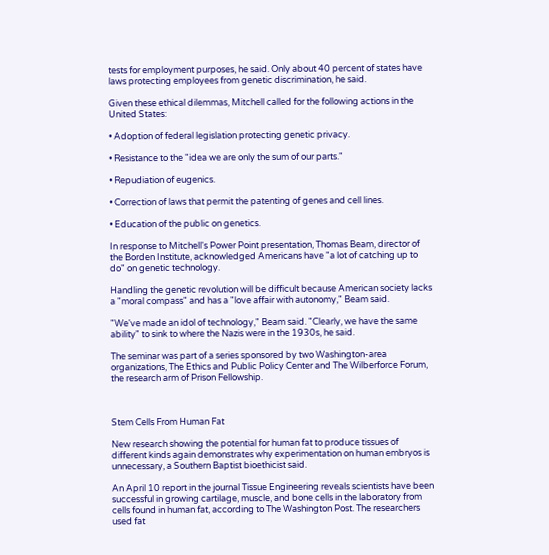tests for employment purposes, he said. Only about 40 percent of states have laws protecting employees from genetic discrimination, he said.

Given these ethical dilemmas, Mitchell called for the following actions in the United States:

• Adoption of federal legislation protecting genetic privacy.

• Resistance to the "idea we are only the sum of our parts."

• Repudiation of eugenics.

• Correction of laws that permit the patenting of genes and cell lines.

• Education of the public on genetics.

In response to Mitchell's Power Point presentation, Thomas Beam, director of the Borden Institute, acknowledged Americans have "a lot of catching up to do" on genetic technology.

Handling the genetic revolution will be difficult because American society lacks a "moral compass" and has a "love affair with autonomy," Beam said.

"We've made an idol of technology," Beam said. "Clearly, we have the same ability" to sink to where the Nazis were in the 1930s, he said.

The seminar was part of a series sponsored by two Washington-area organizations, The Ethics and Public Policy Center and The Wilberforce Forum, the research arm of Prison Fellowship.



Stem Cells From Human Fat

New research showing the potential for human fat to produce tissues of different kinds again demonstrates why experimentation on human embryos is unnecessary, a Southern Baptist bioethicist said.

An April 10 report in the journal Tissue Engineering reveals scientists have been successful in growing cartilage, muscle, and bone cells in the laboratory from cells found in human fat, according to The Washington Post. The researchers used fat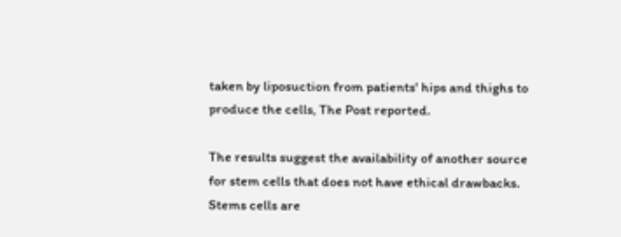taken by liposuction from patients' hips and thighs to produce the cells, The Post reported.

The results suggest the availability of another source for stem cells that does not have ethical drawbacks. Stems cells are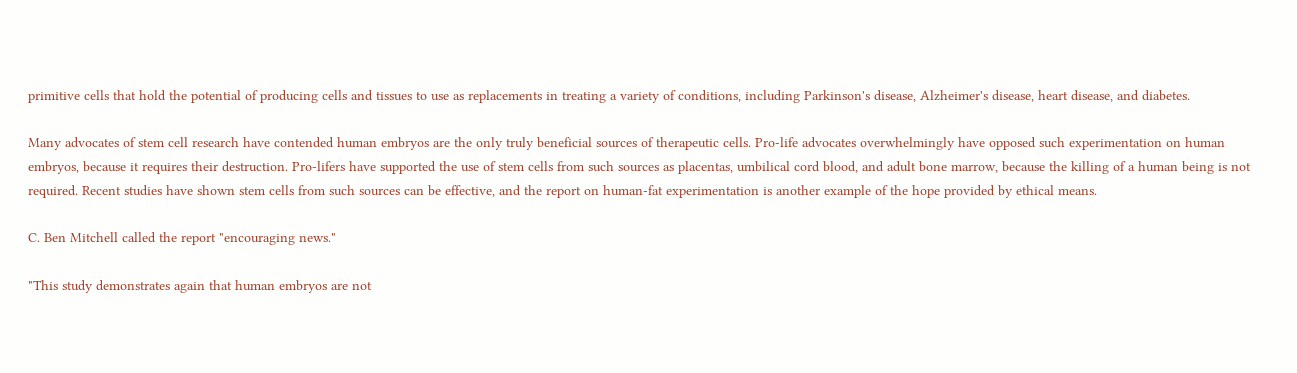primitive cells that hold the potential of producing cells and tissues to use as replacements in treating a variety of conditions, including Parkinson's disease, Alzheimer's disease, heart disease, and diabetes.

Many advocates of stem cell research have contended human embryos are the only truly beneficial sources of therapeutic cells. Pro-life advocates overwhelmingly have opposed such experimentation on human embryos, because it requires their destruction. Pro-lifers have supported the use of stem cells from such sources as placentas, umbilical cord blood, and adult bone marrow, because the killing of a human being is not required. Recent studies have shown stem cells from such sources can be effective, and the report on human-fat experimentation is another example of the hope provided by ethical means.

C. Ben Mitchell called the report "encouraging news."

"This study demonstrates again that human embryos are not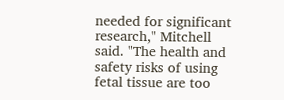needed for significant research," Mitchell said. "The health and safety risks of using fetal tissue are too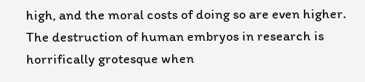high, and the moral costs of doing so are even higher. The destruction of human embryos in research is horrifically grotesque when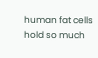human fat cells hold so much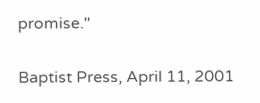promise."

Baptist Press, April 11, 2001